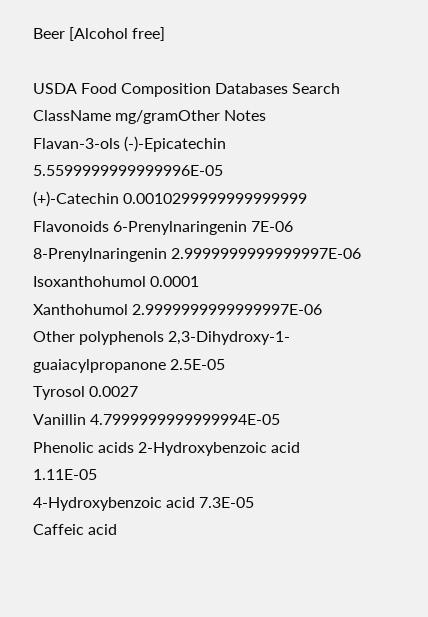Beer [Alcohol free]

USDA Food Composition Databases Search
ClassName mg/gramOther Notes
Flavan-3-ols (-)-Epicatechin 5.5599999999999996E-05
(+)-Catechin 0.0010299999999999999
Flavonoids 6-Prenylnaringenin 7E-06
8-Prenylnaringenin 2.9999999999999997E-06
Isoxanthohumol 0.0001
Xanthohumol 2.9999999999999997E-06
Other polyphenols 2,3-Dihydroxy-1-guaiacylpropanone 2.5E-05
Tyrosol 0.0027
Vanillin 4.7999999999999994E-05
Phenolic acids 2-Hydroxybenzoic acid 1.11E-05
4-Hydroxybenzoic acid 7.3E-05
Caffeic acid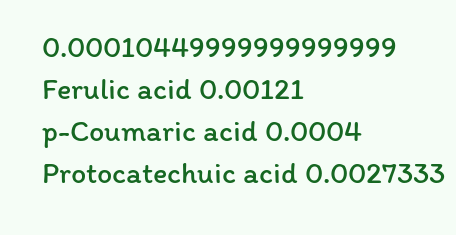0.00010449999999999999
Ferulic acid 0.00121
p-Coumaric acid 0.0004
Protocatechuic acid 0.0027333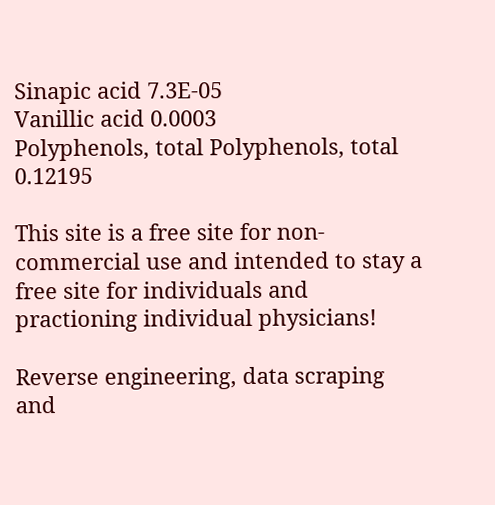Sinapic acid 7.3E-05
Vanillic acid 0.0003
Polyphenols, total Polyphenols, total 0.12195

This site is a free site for non-commercial use and intended to stay a free site for individuals and practioning individual physicians!

Reverse engineering, data scraping and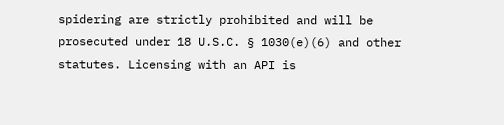spidering are strictly prohibited and will be prosecuted under 18 U.S.C. § 1030(e)(6) and other statutes. Licensing with an API is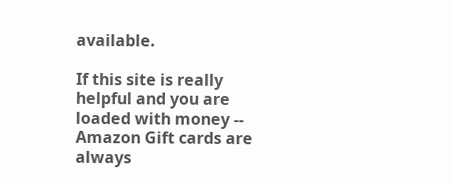available.

If this site is really helpful and you are loaded with money -- Amazon Gift cards are always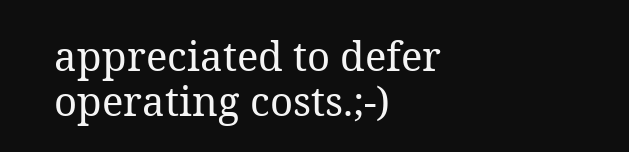appreciated to defer operating costs.;-)